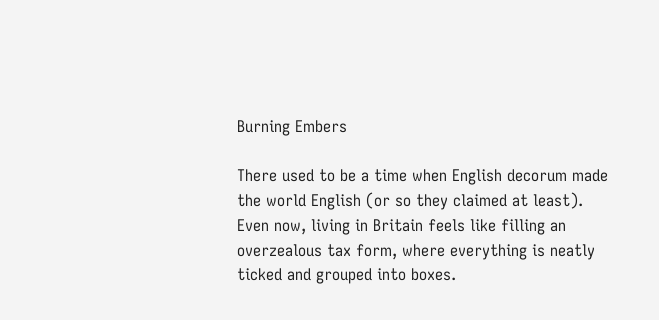Burning Embers

There used to be a time when English decorum made the world English (or so they claimed at least). Even now, living in Britain feels like filling an overzealous tax form, where everything is neatly ticked and grouped into boxes.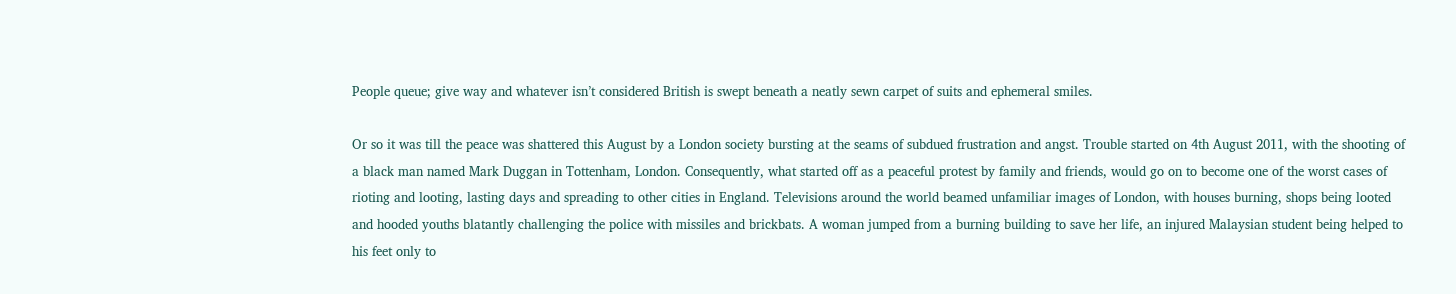People queue; give way and whatever isn’t considered British is swept beneath a neatly sewn carpet of suits and ephemeral smiles.

Or so it was till the peace was shattered this August by a London society bursting at the seams of subdued frustration and angst. Trouble started on 4th August 2011, with the shooting of a black man named Mark Duggan in Tottenham, London. Consequently, what started off as a peaceful protest by family and friends, would go on to become one of the worst cases of rioting and looting, lasting days and spreading to other cities in England. Televisions around the world beamed unfamiliar images of London, with houses burning, shops being looted and hooded youths blatantly challenging the police with missiles and brickbats. A woman jumped from a burning building to save her life, an injured Malaysian student being helped to his feet only to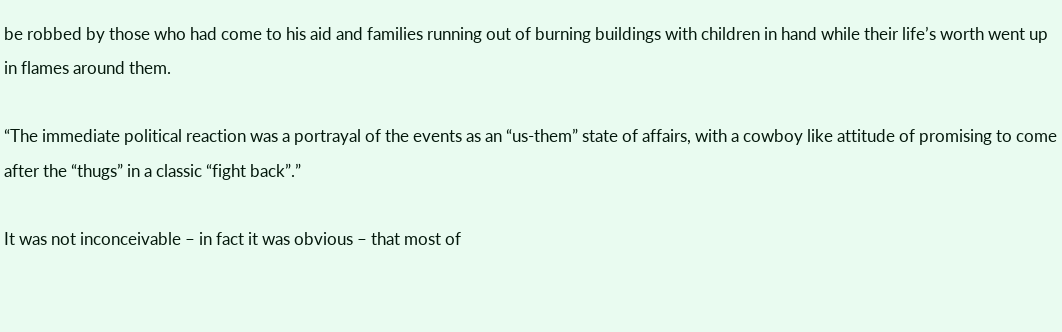be robbed by those who had come to his aid and families running out of burning buildings with children in hand while their life’s worth went up in flames around them.

“The immediate political reaction was a portrayal of the events as an “us-them” state of affairs, with a cowboy like attitude of promising to come after the “thugs” in a classic “fight back”.”

It was not inconceivable – in fact it was obvious – that most of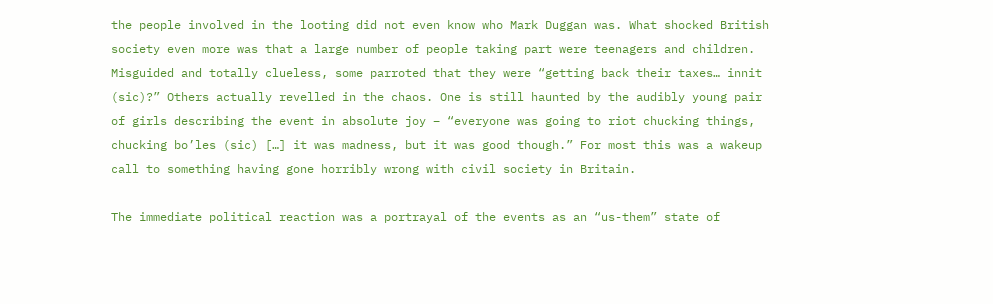the people involved in the looting did not even know who Mark Duggan was. What shocked British society even more was that a large number of people taking part were teenagers and children. Misguided and totally clueless, some parroted that they were “getting back their taxes… innit (sic)?” Others actually revelled in the chaos. One is still haunted by the audibly young pair of girls describing the event in absolute joy – “everyone was going to riot chucking things, chucking bo’les (sic) […] it was madness, but it was good though.” For most this was a wakeup call to something having gone horribly wrong with civil society in Britain.

The immediate political reaction was a portrayal of the events as an “us-them” state of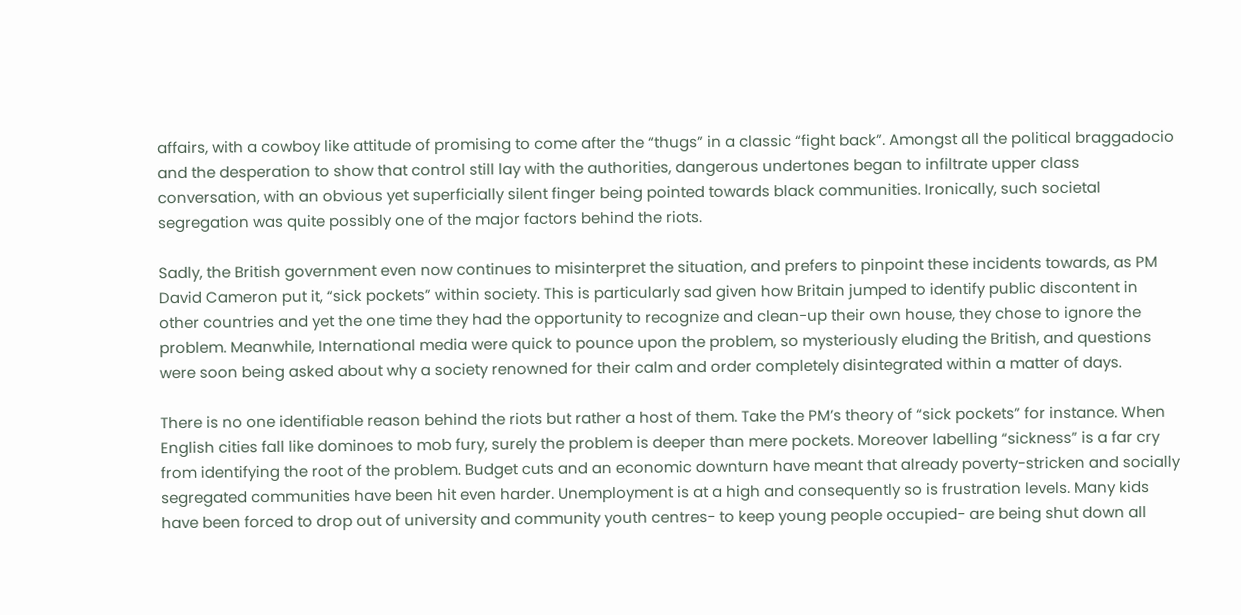affairs, with a cowboy like attitude of promising to come after the “thugs” in a classic “fight back”. Amongst all the political braggadocio and the desperation to show that control still lay with the authorities, dangerous undertones began to infiltrate upper class conversation, with an obvious yet superficially silent finger being pointed towards black communities. Ironically, such societal segregation was quite possibly one of the major factors behind the riots.

Sadly, the British government even now continues to misinterpret the situation, and prefers to pinpoint these incidents towards, as PM David Cameron put it, “sick pockets” within society. This is particularly sad given how Britain jumped to identify public discontent in other countries and yet the one time they had the opportunity to recognize and clean-up their own house, they chose to ignore the problem. Meanwhile, International media were quick to pounce upon the problem, so mysteriously eluding the British, and questions were soon being asked about why a society renowned for their calm and order completely disintegrated within a matter of days.

There is no one identifiable reason behind the riots but rather a host of them. Take the PM’s theory of “sick pockets” for instance. When English cities fall like dominoes to mob fury, surely the problem is deeper than mere pockets. Moreover labelling “sickness” is a far cry from identifying the root of the problem. Budget cuts and an economic downturn have meant that already poverty-stricken and socially segregated communities have been hit even harder. Unemployment is at a high and consequently so is frustration levels. Many kids have been forced to drop out of university and community youth centres- to keep young people occupied- are being shut down all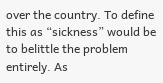over the country. To define this as “sickness” would be to belittle the problem entirely. As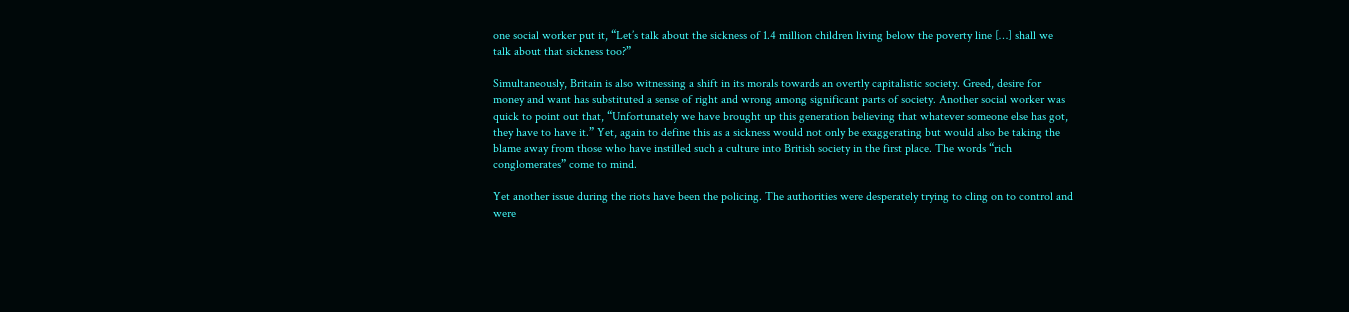one social worker put it, “Let’s talk about the sickness of 1.4 million children living below the poverty line […] shall we talk about that sickness too?”

Simultaneously, Britain is also witnessing a shift in its morals towards an overtly capitalistic society. Greed, desire for money and want has substituted a sense of right and wrong among significant parts of society. Another social worker was quick to point out that, “Unfortunately we have brought up this generation believing that whatever someone else has got, they have to have it.” Yet, again to define this as a sickness would not only be exaggerating but would also be taking the blame away from those who have instilled such a culture into British society in the first place. The words “rich conglomerates” come to mind.

Yet another issue during the riots have been the policing. The authorities were desperately trying to cling on to control and were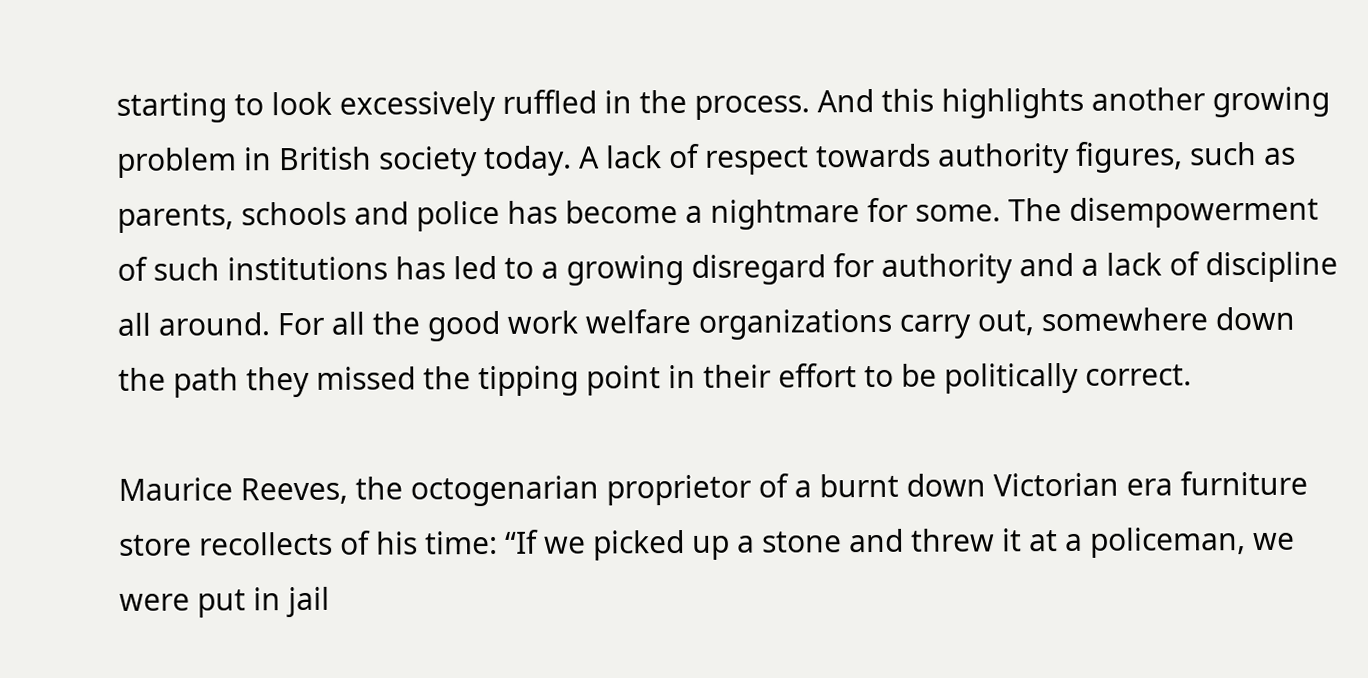starting to look excessively ruffled in the process. And this highlights another growing problem in British society today. A lack of respect towards authority figures, such as parents, schools and police has become a nightmare for some. The disempowerment of such institutions has led to a growing disregard for authority and a lack of discipline all around. For all the good work welfare organizations carry out, somewhere down the path they missed the tipping point in their effort to be politically correct.

Maurice Reeves, the octogenarian proprietor of a burnt down Victorian era furniture store recollects of his time: “If we picked up a stone and threw it at a policeman, we were put in jail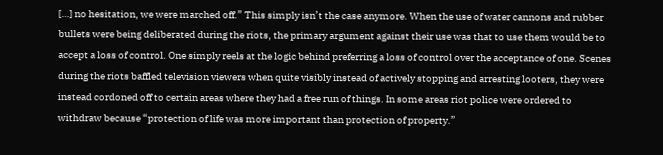[…] no hesitation, we were marched off.” This simply isn’t the case anymore. When the use of water cannons and rubber bullets were being deliberated during the riots, the primary argument against their use was that to use them would be to accept a loss of control. One simply reels at the logic behind preferring a loss of control over the acceptance of one. Scenes during the riots baffled television viewers when quite visibly instead of actively stopping and arresting looters, they were instead cordoned off to certain areas where they had a free run of things. In some areas riot police were ordered to withdraw because “protection of life was more important than protection of property.”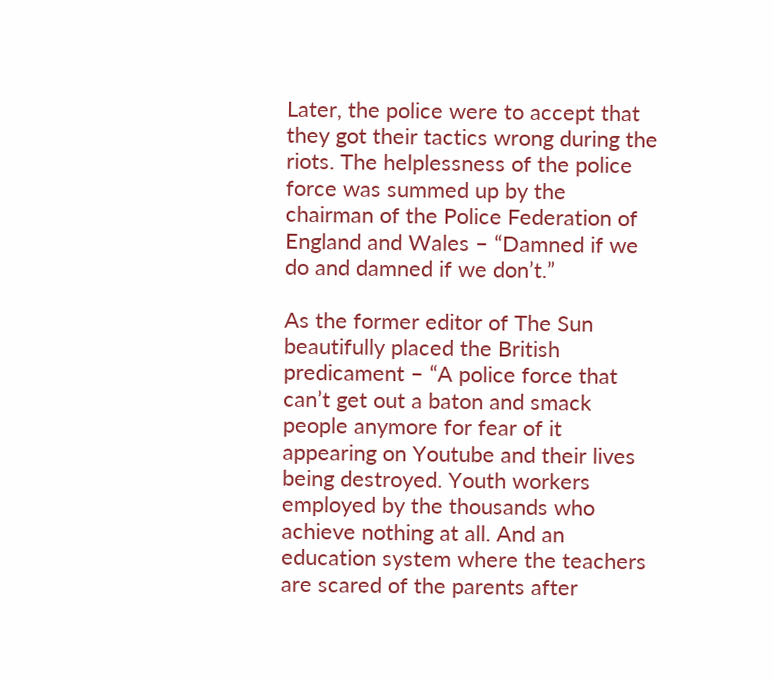Later, the police were to accept that they got their tactics wrong during the riots. The helplessness of the police force was summed up by the chairman of the Police Federation of England and Wales – “Damned if we do and damned if we don’t.”

As the former editor of The Sun beautifully placed the British predicament – “A police force that can’t get out a baton and smack people anymore for fear of it appearing on Youtube and their lives being destroyed. Youth workers employed by the thousands who achieve nothing at all. And an education system where the teachers are scared of the parents after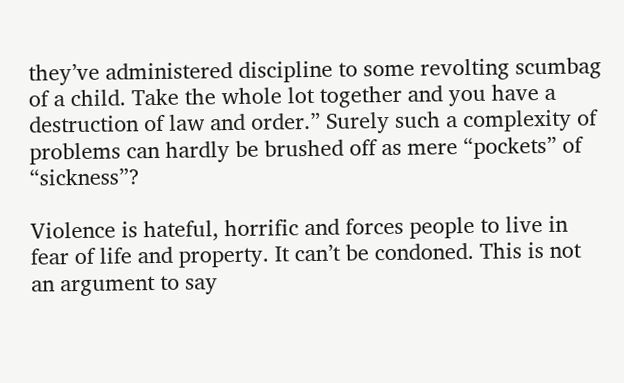they’ve administered discipline to some revolting scumbag of a child. Take the whole lot together and you have a destruction of law and order.” Surely such a complexity of problems can hardly be brushed off as mere “pockets” of “sickness”?

Violence is hateful, horrific and forces people to live in fear of life and property. It can’t be condoned. This is not an argument to say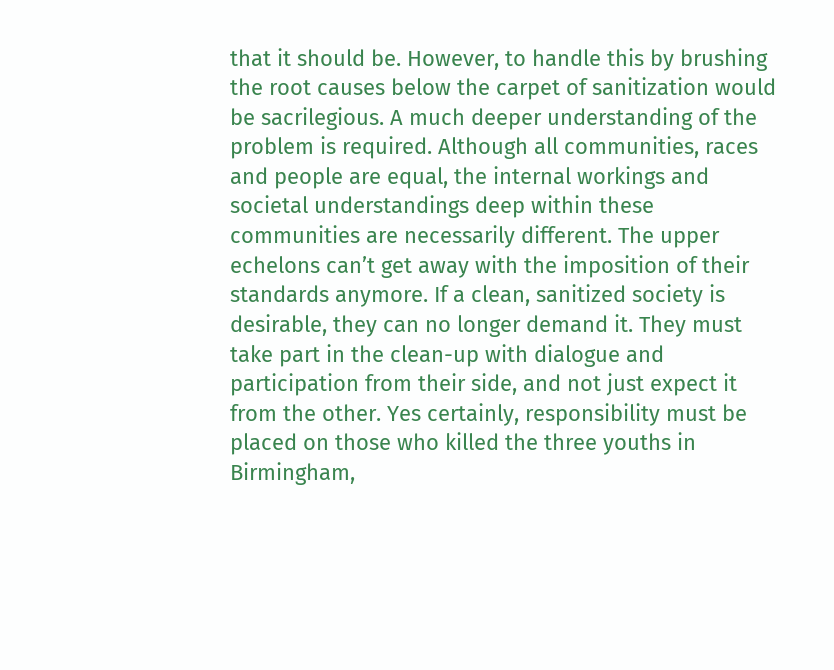that it should be. However, to handle this by brushing the root causes below the carpet of sanitization would be sacrilegious. A much deeper understanding of the problem is required. Although all communities, races and people are equal, the internal workings and societal understandings deep within these communities are necessarily different. The upper echelons can’t get away with the imposition of their standards anymore. If a clean, sanitized society is desirable, they can no longer demand it. They must take part in the clean-up with dialogue and participation from their side, and not just expect it from the other. Yes certainly, responsibility must be placed on those who killed the three youths in Birmingham,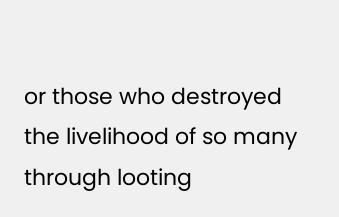or those who destroyed the livelihood of so many through looting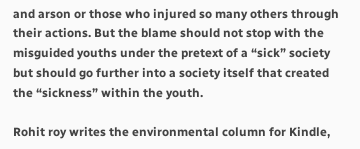and arson or those who injured so many others through their actions. But the blame should not stop with the misguided youths under the pretext of a “sick” society but should go further into a society itself that created the “sickness” within the youth.

Rohit roy writes the environmental column for Kindle,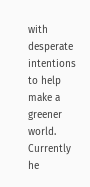with desperate intentions to help make a greener world. Currently he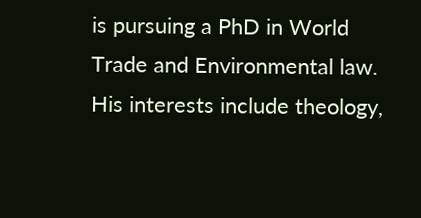is pursuing a PhD in World Trade and Environmental law. His interests include theology,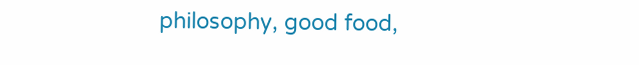philosophy, good food,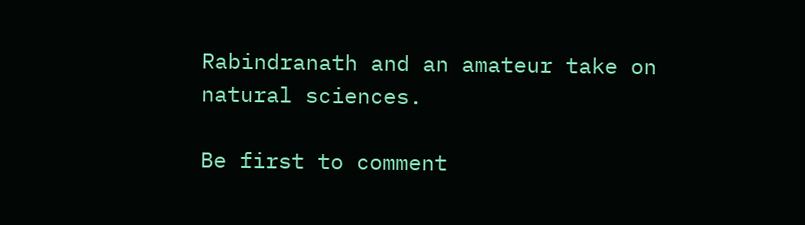Rabindranath and an amateur take on natural sciences.

Be first to comment